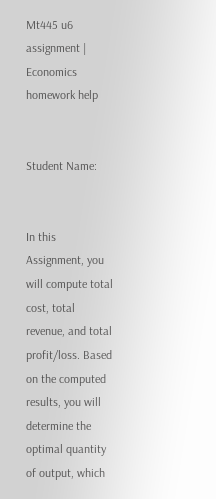Mt445 u6 assignment | Economics homework help


Student Name:


In this Assignment, you will compute total cost, total revenue, and total profit/loss. Based on the computed results, you will determine the optimal quantity of output, which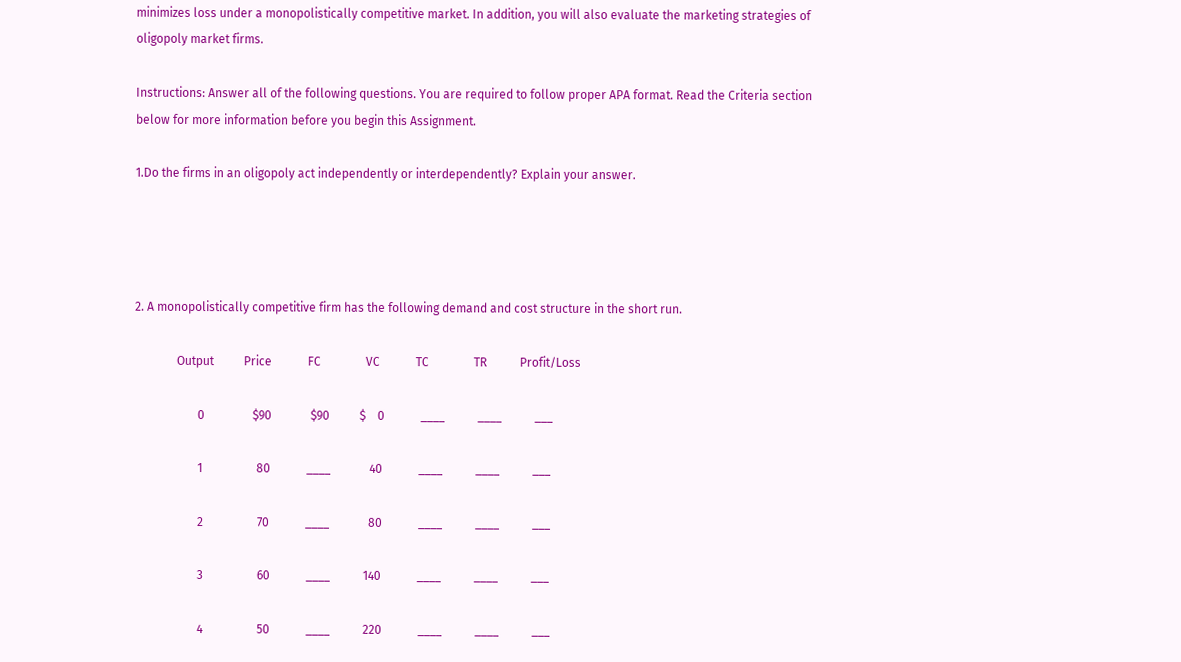minimizes loss under a monopolistically competitive market. In addition, you will also evaluate the marketing strategies of oligopoly market firms.

Instructions: Answer all of the following questions. You are required to follow proper APA format. Read the Criteria section below for more information before you begin this Assignment.

1.Do the firms in an oligopoly act independently or interdependently? Explain your answer.




2. A monopolistically competitive firm has the following demand and cost structure in the short run.

              Output          Price            FC               VC            TC               TR           Profit/Loss

                     0                $90             $90          $    0            ____           ____           ___

                     1                  80            ____             40            ____           ____           ___

                     2                  70            ____             80            ____           ____           ___

                     3                  60            ____           140            ____           ____           ___

                     4                  50            ____           220            ____           ____           ___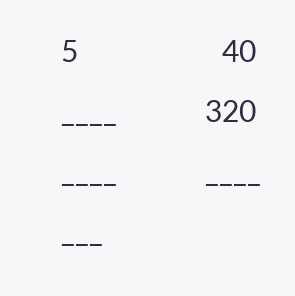5                  40            ____           320            ____           ____           ___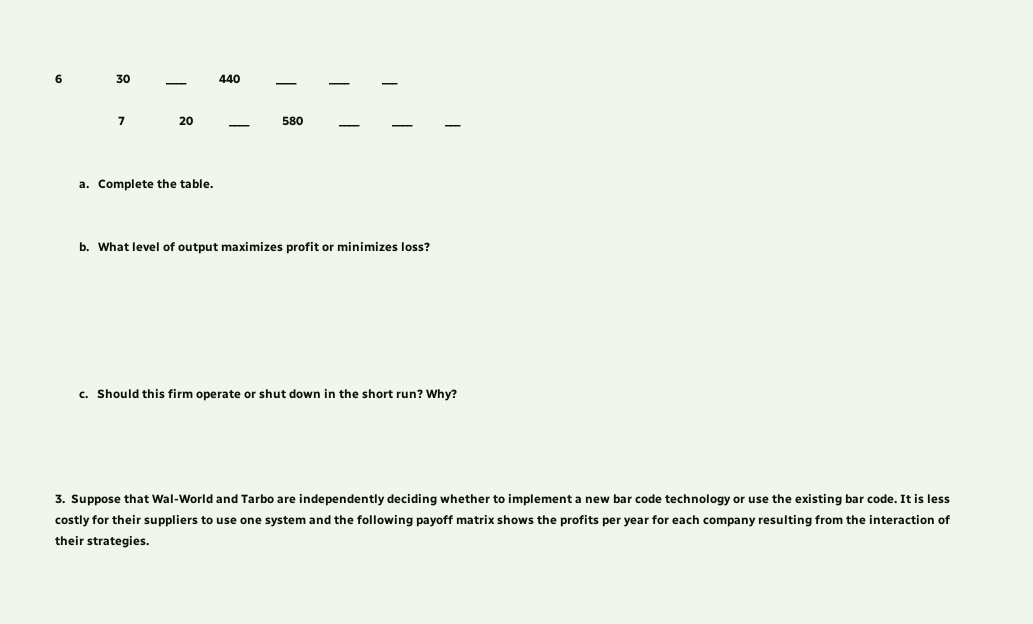6                  30            ____           440            ____           ____           ___

                     7                  20            ____           580            ____           ____           ___


        a.   Complete the table.


        b.   What level of output maximizes profit or minimizes loss?






        c.   Should this firm operate or shut down in the short run? Why?




3.  Suppose that Wal-World and Tarbo are independently deciding whether to implement a new bar code technology or use the existing bar code. It is less costly for their suppliers to use one system and the following payoff matrix shows the profits per year for each company resulting from the interaction of their strategies.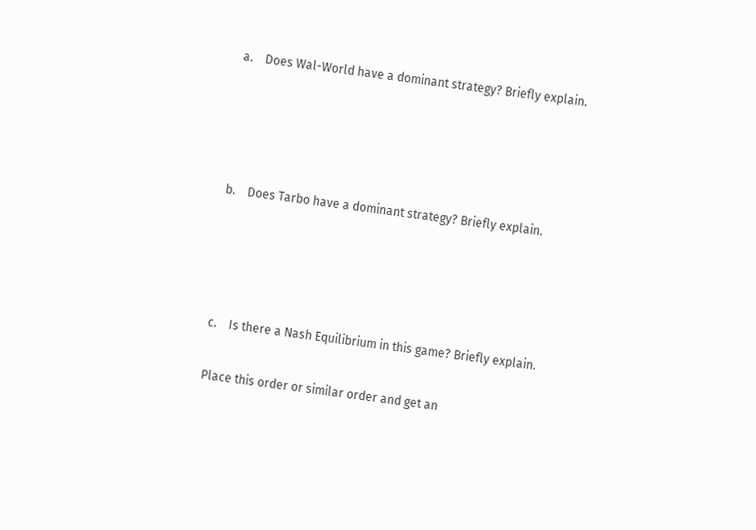a.    Does Wal-World have a dominant strategy? Briefly explain.




b.    Does Tarbo have a dominant strategy? Briefly explain.




c.    Is there a Nash Equilibrium in this game? Briefly explain.

Place this order or similar order and get an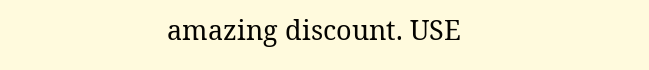amazing discount. USE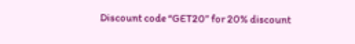Discount code “GET20” for 20% discount